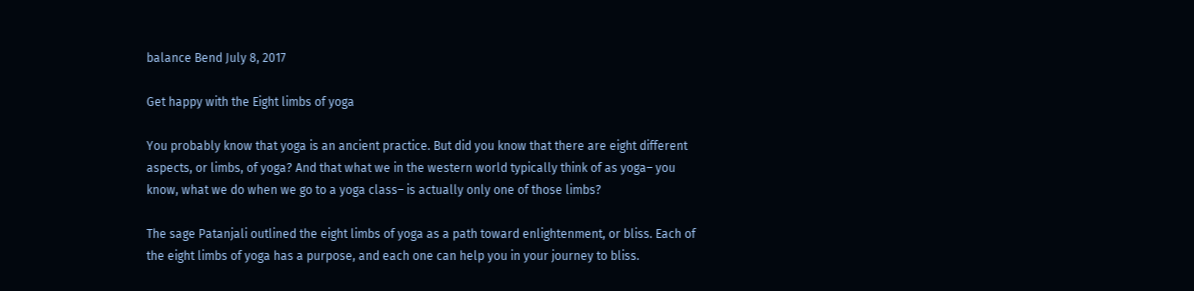balance Bend July 8, 2017

Get happy with the Eight limbs of yoga

You probably know that yoga is an ancient practice. But did you know that there are eight different aspects, or limbs, of yoga? And that what we in the western world typically think of as yoga– you know, what we do when we go to a yoga class– is actually only one of those limbs?

The sage Patanjali outlined the eight limbs of yoga as a path toward enlightenment, or bliss. Each of the eight limbs of yoga has a purpose, and each one can help you in your journey to bliss.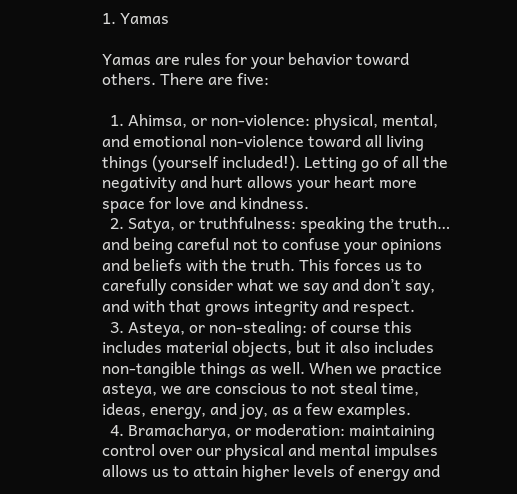1. Yamas

Yamas are rules for your behavior toward others. There are five:

  1. Ahimsa, or non-violence: physical, mental, and emotional non-violence toward all living things (yourself included!). Letting go of all the negativity and hurt allows your heart more space for love and kindness.
  2. Satya, or truthfulness: speaking the truth… and being careful not to confuse your opinions and beliefs with the truth. This forces us to carefully consider what we say and don’t say, and with that grows integrity and respect.
  3. Asteya, or non-stealing: of course this includes material objects, but it also includes non-tangible things as well. When we practice asteya, we are conscious to not steal time, ideas, energy, and joy, as a few examples.
  4. Bramacharya, or moderation: maintaining control over our physical and mental impulses allows us to attain higher levels of energy and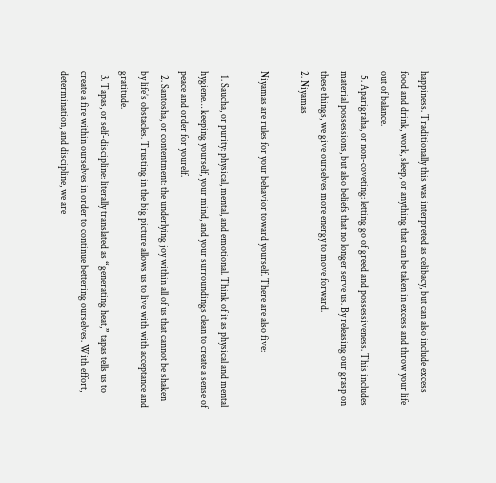happiness. Traditionally this was interpreted as celibacy, but can also include excess food and drink, work, sleep, or anything that can be taken in excess and throw your life out of balance.
  5. Aparigraha, or non-coveting: letting go of greed and possessiveness. This includes material possessions, but also beliefs that no longer serve us. By releasing our grasp on these things, we give ourselves more energy to move forward.
2. Niyamas

Niyamas are rules for your behavior toward yourself. There are also five:

  1. Saucha, or purity: physical, mental, and emotional. Think of it as physical and mental hygiene… keeping yourself, your mind, and your surroundings clean to create a sense of peace and order for yourelf.
  2. Santosha, or contentment: the underlying joy within all of us that cannot be shaken by life’s obstacles. Trusting in the big picture allows us to live with with acceptance and gratitude.
  3. Tapas, or self-discipline: literally translated as “generating heat,” tapas tells us to create a fire within ourselves in order to continue bettering ourselves. With effort, determination, and discipline, we are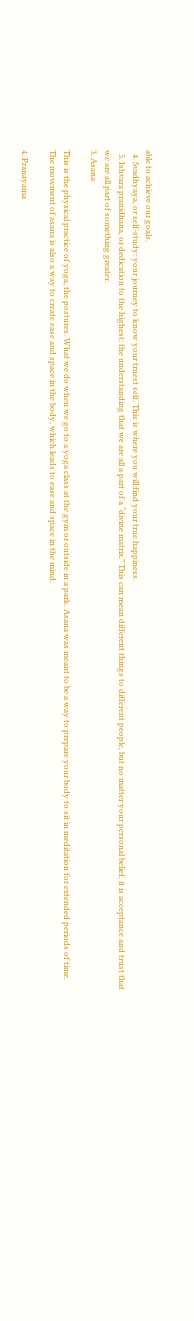able to achieve our goals.
  4. Svadhyaya, or self-study: your journey to know your truest self. This is where you will find your true happiness.
  5. Ishvara pranidhana, or dedication to the highest: the understanding that we are all a part of a “divine matrix.” This can mean different things to different people, but no matter your personal belief, it is acceptance and trust that we are all part of something greater.
3. Asana

This is the physical practice of yoga, the postures. What we do when we go to a yoga class at the gym or outside in a park. Asana was meant to be a way to prepare your body to sit in meditation for extended periods of time. The movement of asana is also a way to create ease and space in the body, which leads to ease and space in the mind.

4. Pranayama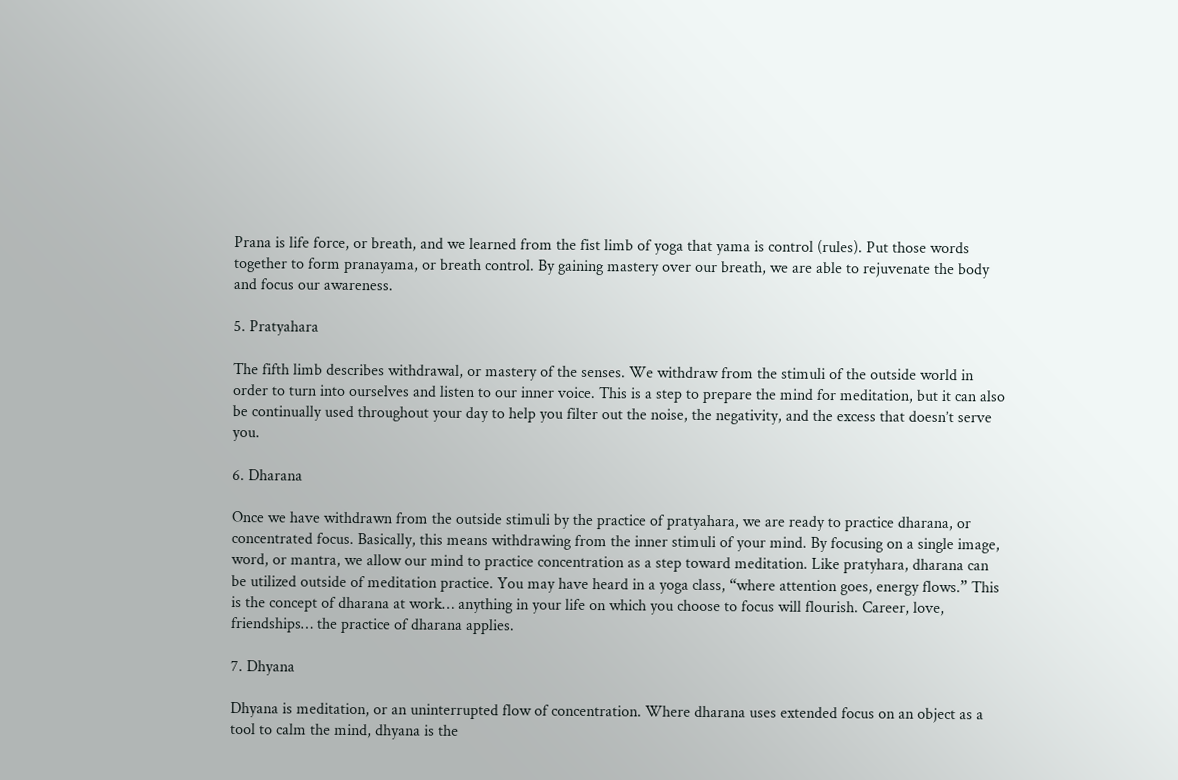Prana is life force, or breath, and we learned from the fist limb of yoga that yama is control (rules). Put those words together to form pranayama, or breath control. By gaining mastery over our breath, we are able to rejuvenate the body and focus our awareness.

5. Pratyahara

The fifth limb describes withdrawal, or mastery of the senses. We withdraw from the stimuli of the outside world in order to turn into ourselves and listen to our inner voice. This is a step to prepare the mind for meditation, but it can also be continually used throughout your day to help you filter out the noise, the negativity, and the excess that doesn’t serve you.

6. Dharana

Once we have withdrawn from the outside stimuli by the practice of pratyahara, we are ready to practice dharana, or concentrated focus. Basically, this means withdrawing from the inner stimuli of your mind. By focusing on a single image, word, or mantra, we allow our mind to practice concentration as a step toward meditation. Like pratyhara, dharana can be utilized outside of meditation practice. You may have heard in a yoga class, “where attention goes, energy flows.” This is the concept of dharana at work… anything in your life on which you choose to focus will flourish. Career, love, friendships… the practice of dharana applies.

7. Dhyana

Dhyana is meditation, or an uninterrupted flow of concentration. Where dharana uses extended focus on an object as a tool to calm the mind, dhyana is the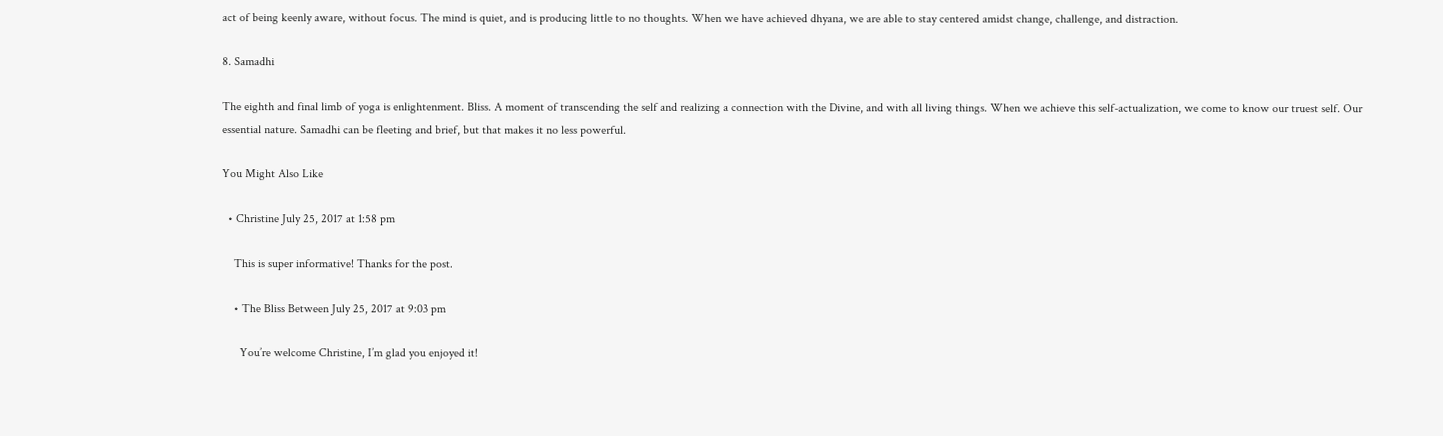act of being keenly aware, without focus. The mind is quiet, and is producing little to no thoughts. When we have achieved dhyana, we are able to stay centered amidst change, challenge, and distraction.

8. Samadhi

The eighth and final limb of yoga is enlightenment. Bliss. A moment of transcending the self and realizing a connection with the Divine, and with all living things. When we achieve this self-actualization, we come to know our truest self. Our essential nature. Samadhi can be fleeting and brief, but that makes it no less powerful.

You Might Also Like

  • Christine July 25, 2017 at 1:58 pm

    This is super informative! Thanks for the post.

    • The Bliss Between July 25, 2017 at 9:03 pm

      You’re welcome Christine, I’m glad you enjoyed it!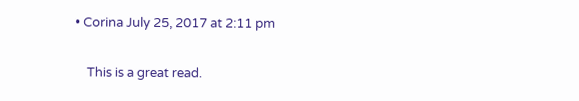• Corina July 25, 2017 at 2:11 pm

    This is a great read.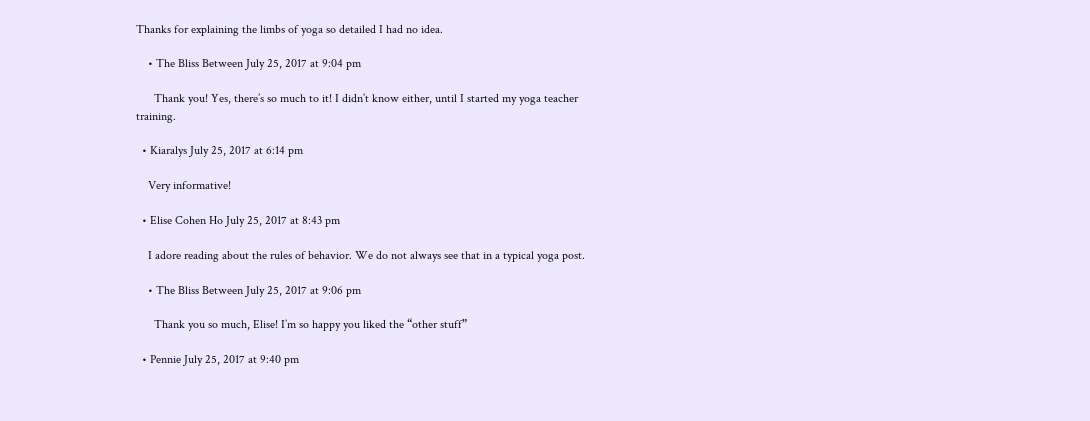Thanks for explaining the limbs of yoga so detailed I had no idea.

    • The Bliss Between July 25, 2017 at 9:04 pm

      Thank you! Yes, there’s so much to it! I didn’t know either, until I started my yoga teacher training.

  • Kiaralys July 25, 2017 at 6:14 pm

    Very informative!

  • Elise Cohen Ho July 25, 2017 at 8:43 pm

    I adore reading about the rules of behavior. We do not always see that in a typical yoga post.

    • The Bliss Between July 25, 2017 at 9:06 pm

      Thank you so much, Elise! I’m so happy you liked the “other stuff”

  • Pennie July 25, 2017 at 9:40 pm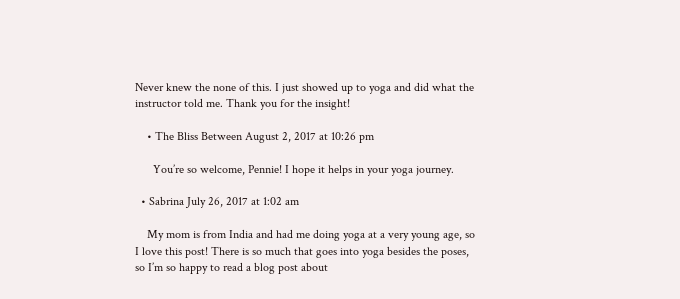Never knew the none of this. I just showed up to yoga and did what the instructor told me. Thank you for the insight!

    • The Bliss Between August 2, 2017 at 10:26 pm

      You’re so welcome, Pennie! I hope it helps in your yoga journey.

  • Sabrina July 26, 2017 at 1:02 am

    My mom is from India and had me doing yoga at a very young age, so I love this post! There is so much that goes into yoga besides the poses, so I’m so happy to read a blog post about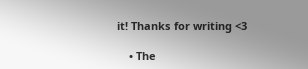it! Thanks for writing <3

    • The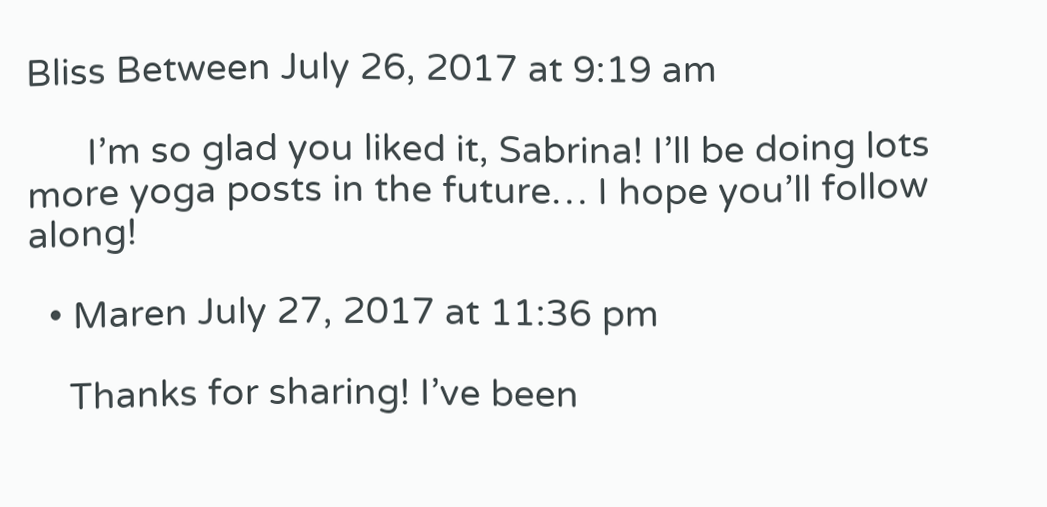Bliss Between July 26, 2017 at 9:19 am

      I’m so glad you liked it, Sabrina! I’ll be doing lots more yoga posts in the future… I hope you’ll follow along!

  • Maren July 27, 2017 at 11:36 pm

    Thanks for sharing! I’ve been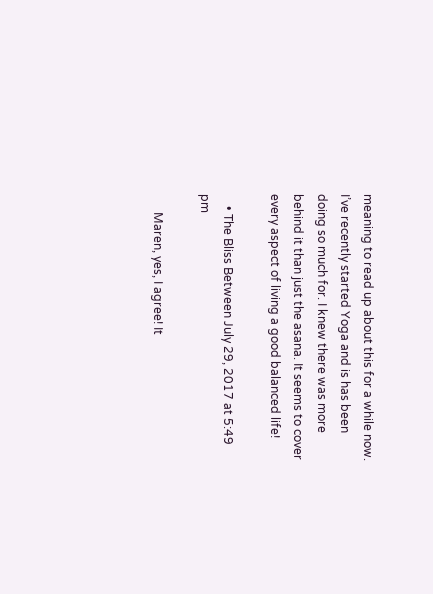meaning to read up about this for a while now. I’ve recently started Yoga and is has been doing so much for. I knew there was more behind it than just the asana. It seems to cover every aspect of living a good balanced life!

    • The Bliss Between July 29, 2017 at 5:49 pm

      Maren, yes, I agree! It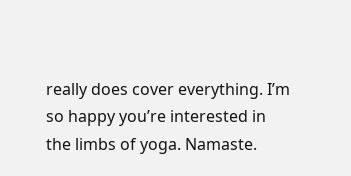really does cover everything. I’m so happy you’re interested in the limbs of yoga. Namaste.